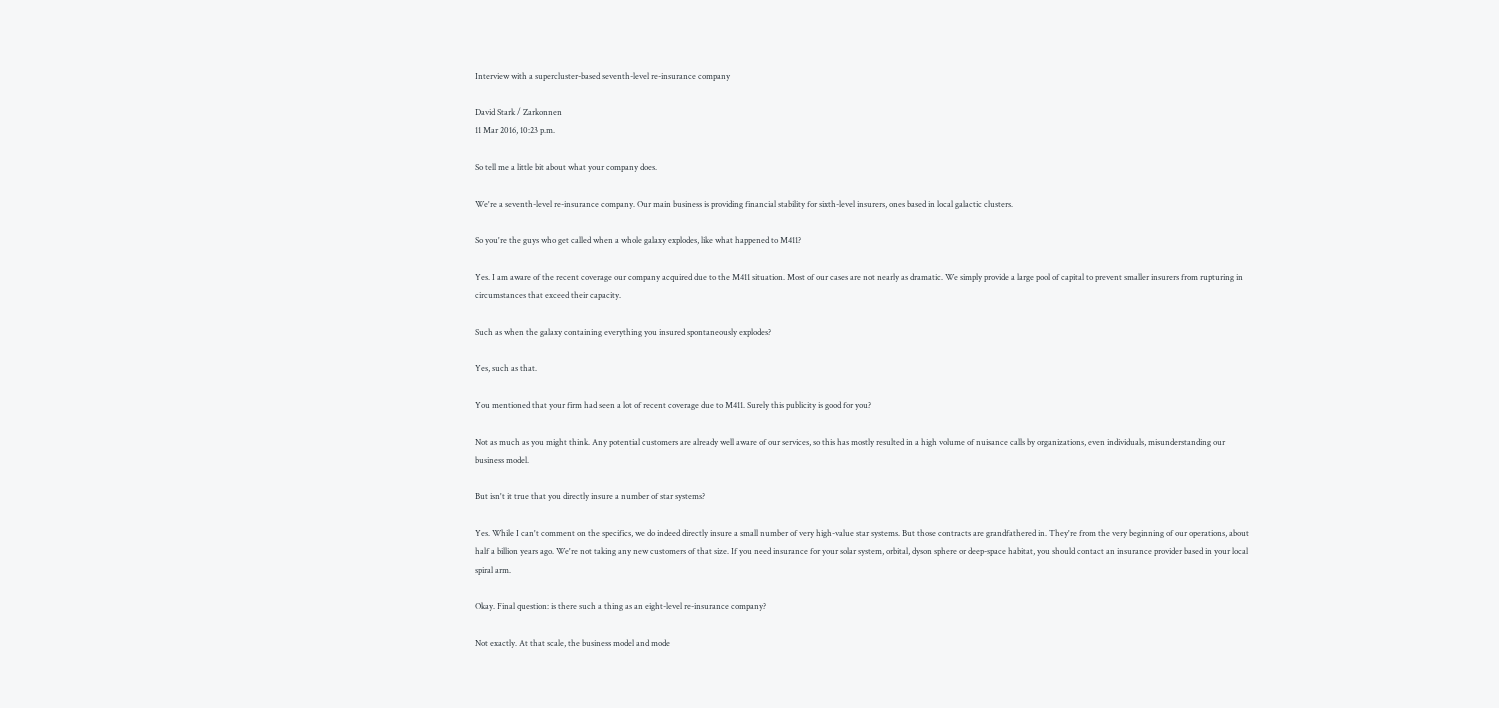Interview with a supercluster-based seventh-level re-insurance company

David Stark / Zarkonnen
11 Mar 2016, 10:23 p.m.

So tell me a little bit about what your company does.

We're a seventh-level re-insurance company. Our main business is providing financial stability for sixth-level insurers, ones based in local galactic clusters.

So you're the guys who get called when a whole galaxy explodes, like what happened to M411?

Yes. I am aware of the recent coverage our company acquired due to the M411 situation. Most of our cases are not nearly as dramatic. We simply provide a large pool of capital to prevent smaller insurers from rupturing in circumstances that exceed their capacity.

Such as when the galaxy containing everything you insured spontaneously explodes?

Yes, such as that.

You mentioned that your firm had seen a lot of recent coverage due to M411. Surely this publicity is good for you?

Not as much as you might think. Any potential customers are already well aware of our services, so this has mostly resulted in a high volume of nuisance calls by organizations, even individuals, misunderstanding our business model.

But isn't it true that you directly insure a number of star systems?

Yes. While I can't comment on the specifics, we do indeed directly insure a small number of very high-value star systems. But those contracts are grandfathered in. They're from the very beginning of our operations, about half a billion years ago. We're not taking any new customers of that size. If you need insurance for your solar system, orbital, dyson sphere or deep-space habitat, you should contact an insurance provider based in your local spiral arm.

Okay. Final question: is there such a thing as an eight-level re-insurance company?

Not exactly. At that scale, the business model and mode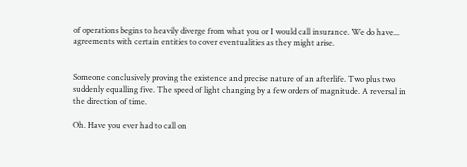of operations begins to heavily diverge from what you or I would call insurance. We do have... agreements with certain entities to cover eventualities as they might arise.


Someone conclusively proving the existence and precise nature of an afterlife. Two plus two suddenly equalling five. The speed of light changing by a few orders of magnitude. A reversal in the direction of time.

Oh. Have you ever had to call on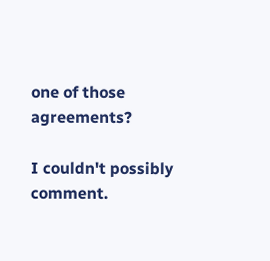one of those agreements?

I couldn't possibly comment.